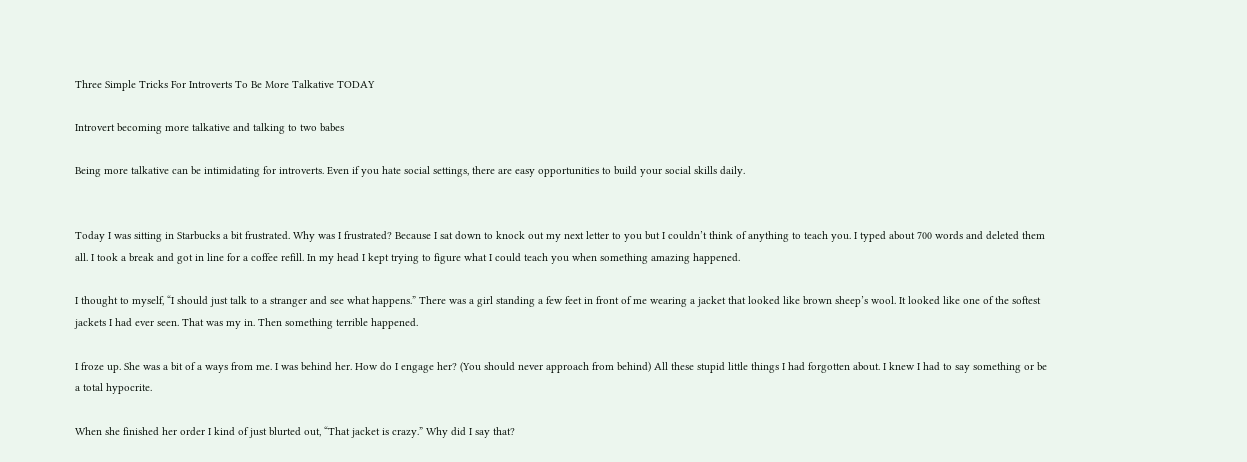Three Simple Tricks For Introverts To Be More Talkative TODAY

Introvert becoming more talkative and talking to two babes

Being more talkative can be intimidating for introverts. Even if you hate social settings, there are easy opportunities to build your social skills daily.


Today I was sitting in Starbucks a bit frustrated. Why was I frustrated? Because I sat down to knock out my next letter to you but I couldn’t think of anything to teach you. I typed about 700 words and deleted them all. I took a break and got in line for a coffee refill. In my head I kept trying to figure what I could teach you when something amazing happened.

I thought to myself, “I should just talk to a stranger and see what happens.” There was a girl standing a few feet in front of me wearing a jacket that looked like brown sheep’s wool. It looked like one of the softest jackets I had ever seen. That was my in. Then something terrible happened.

I froze up. She was a bit of a ways from me. I was behind her. How do I engage her? (You should never approach from behind) All these stupid little things I had forgotten about. I knew I had to say something or be a total hypocrite.

When she finished her order I kind of just blurted out, “That jacket is crazy.” Why did I say that?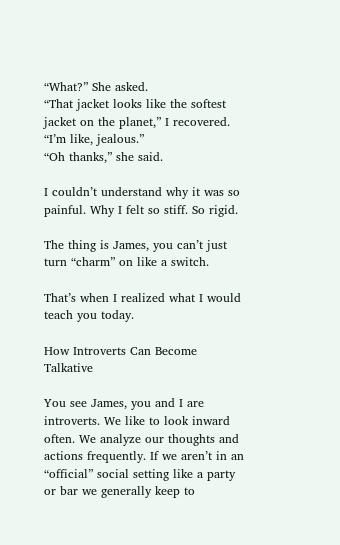“What?” She asked.
“That jacket looks like the softest jacket on the planet,” I recovered. “I’m like, jealous.”
“Oh thanks,” she said.

I couldn’t understand why it was so painful. Why I felt so stiff. So rigid.

The thing is James, you can’t just turn “charm” on like a switch.

That’s when I realized what I would teach you today.

How Introverts Can Become Talkative

You see James, you and I are introverts. We like to look inward often. We analyze our thoughts and actions frequently. If we aren’t in an “official” social setting like a party or bar we generally keep to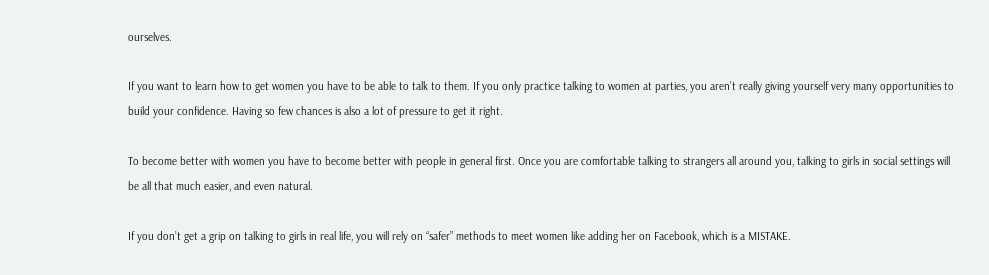ourselves.

If you want to learn how to get women you have to be able to talk to them. If you only practice talking to women at parties, you aren’t really giving yourself very many opportunities to build your confidence. Having so few chances is also a lot of pressure to get it right.

To become better with women you have to become better with people in general first. Once you are comfortable talking to strangers all around you, talking to girls in social settings will be all that much easier, and even natural.

If you don’t get a grip on talking to girls in real life, you will rely on “safer” methods to meet women like adding her on Facebook, which is a MISTAKE.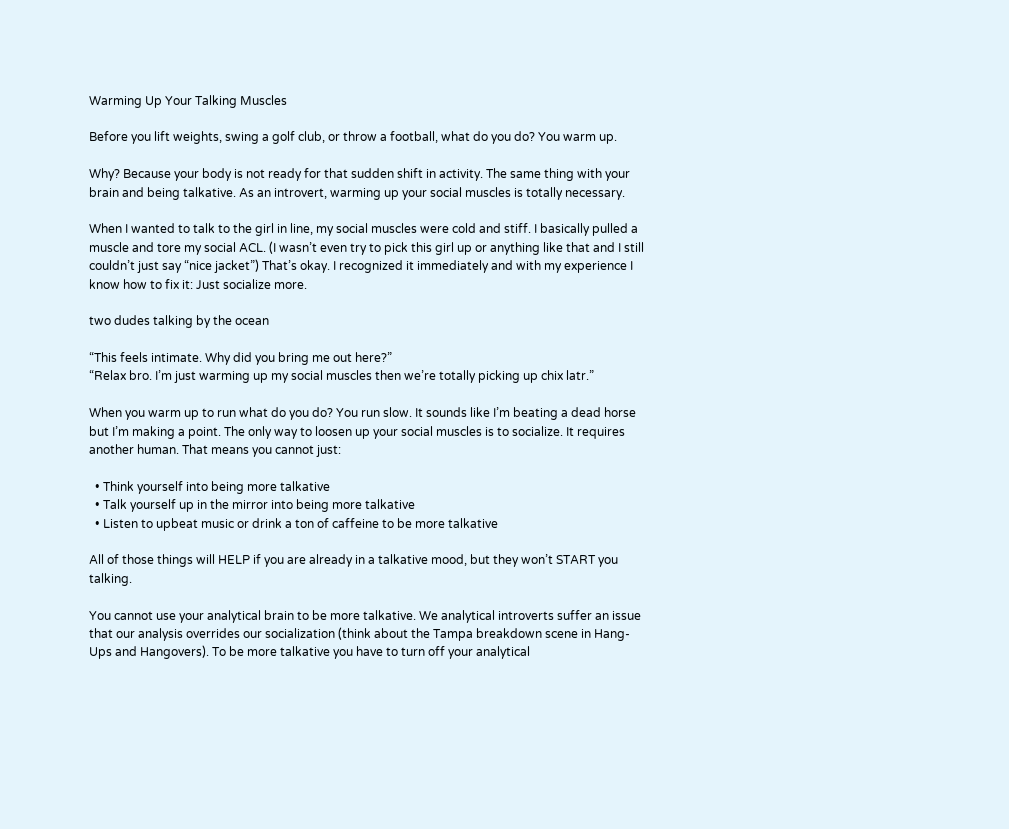Warming Up Your Talking Muscles

Before you lift weights, swing a golf club, or throw a football, what do you do? You warm up.

Why? Because your body is not ready for that sudden shift in activity. The same thing with your brain and being talkative. As an introvert, warming up your social muscles is totally necessary.

When I wanted to talk to the girl in line, my social muscles were cold and stiff. I basically pulled a muscle and tore my social ACL. (I wasn’t even try to pick this girl up or anything like that and I still couldn’t just say “nice jacket”) That’s okay. I recognized it immediately and with my experience I know how to fix it: Just socialize more.

two dudes talking by the ocean

“This feels intimate. Why did you bring me out here?”
“Relax bro. I’m just warming up my social muscles then we’re totally picking up chix latr.”

When you warm up to run what do you do? You run slow. It sounds like I’m beating a dead horse but I’m making a point. The only way to loosen up your social muscles is to socialize. It requires another human. That means you cannot just:

  • Think yourself into being more talkative
  • Talk yourself up in the mirror into being more talkative
  • Listen to upbeat music or drink a ton of caffeine to be more talkative

All of those things will HELP if you are already in a talkative mood, but they won’t START you talking.

You cannot use your analytical brain to be more talkative. We analytical introverts suffer an issue that our analysis overrides our socialization (think about the Tampa breakdown scene in Hang-Ups and Hangovers). To be more talkative you have to turn off your analytical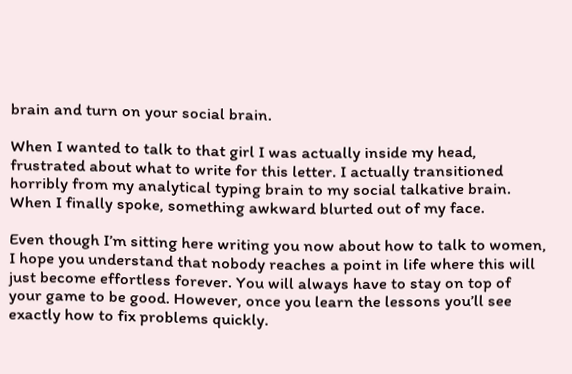brain and turn on your social brain.

When I wanted to talk to that girl I was actually inside my head, frustrated about what to write for this letter. I actually transitioned horribly from my analytical typing brain to my social talkative brain. When I finally spoke, something awkward blurted out of my face.

Even though I’m sitting here writing you now about how to talk to women, I hope you understand that nobody reaches a point in life where this will just become effortless forever. You will always have to stay on top of your game to be good. However, once you learn the lessons you’ll see exactly how to fix problems quickly.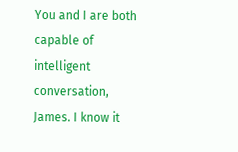You and I are both capable of intelligent conversation, James. I know it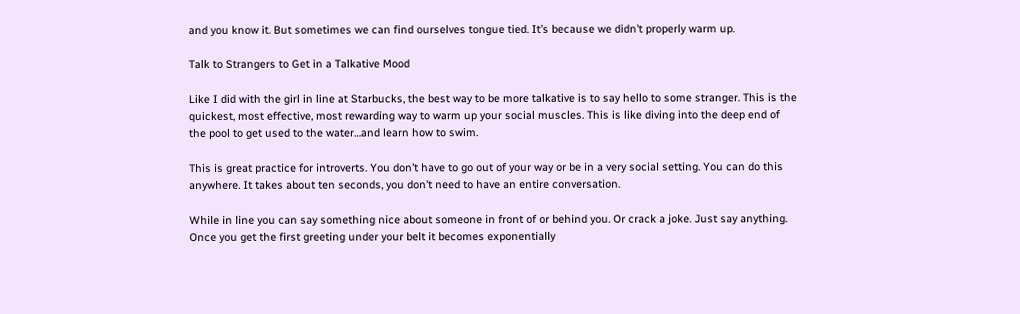and you know it. But sometimes we can find ourselves tongue tied. It’s because we didn’t properly warm up.

Talk to Strangers to Get in a Talkative Mood

Like I did with the girl in line at Starbucks, the best way to be more talkative is to say hello to some stranger. This is the quickest, most effective, most rewarding way to warm up your social muscles. This is like diving into the deep end of the pool to get used to the water…and learn how to swim.

This is great practice for introverts. You don’t have to go out of your way or be in a very social setting. You can do this anywhere. It takes about ten seconds, you don’t need to have an entire conversation.

While in line you can say something nice about someone in front of or behind you. Or crack a joke. Just say anything. Once you get the first greeting under your belt it becomes exponentially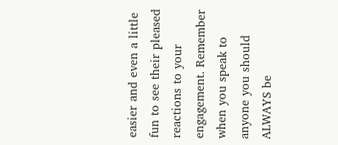easier and even a little fun to see their pleased reactions to your engagement. Remember when you speak to anyone you should ALWAYS be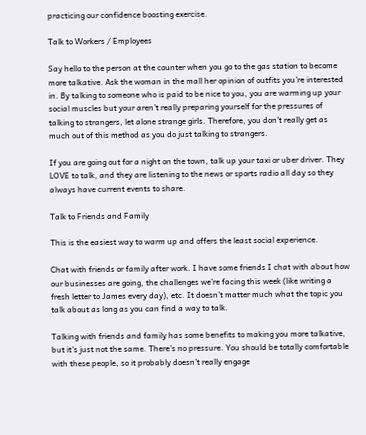practicing our confidence boosting exercise.

Talk to Workers / Employees

Say hello to the person at the counter when you go to the gas station to become more talkative. Ask the woman in the mall her opinion of outfits you’re interested in. By talking to someone who is paid to be nice to you, you are warming up your social muscles but your aren’t really preparing yourself for the pressures of talking to strangers, let alone strange girls. Therefore, you don’t really get as much out of this method as you do just talking to strangers.

If you are going out for a night on the town, talk up your taxi or uber driver. They LOVE to talk, and they are listening to the news or sports radio all day so they always have current events to share.

Talk to Friends and Family

This is the easiest way to warm up and offers the least social experience.

Chat with friends or family after work. I have some friends I chat with about how our businesses are going, the challenges we’re facing this week (like writing a fresh letter to James every day), etc. It doesn’t matter much what the topic you talk about as long as you can find a way to talk.

Talking with friends and family has some benefits to making you more talkative, but it’s just not the same. There’s no pressure. You should be totally comfortable with these people, so it probably doesn’t really engage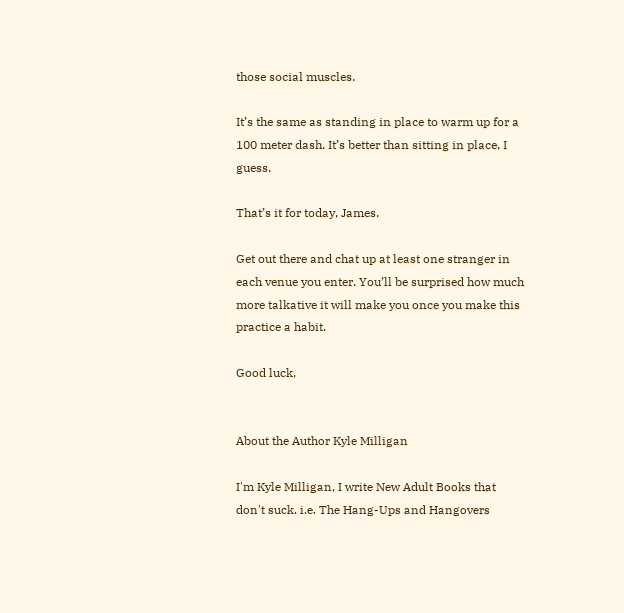those social muscles.

It’s the same as standing in place to warm up for a 100 meter dash. It’s better than sitting in place, I guess.

That’s it for today, James.

Get out there and chat up at least one stranger in each venue you enter. You’ll be surprised how much more talkative it will make you once you make this practice a habit.

Good luck,


About the Author Kyle Milligan

I'm Kyle Milligan, I write New Adult Books that don't suck. i.e. The Hang-Ups and Hangovers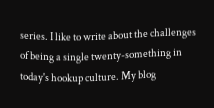series. I like to write about the challenges of being a single twenty-something in today's hookup culture. My blog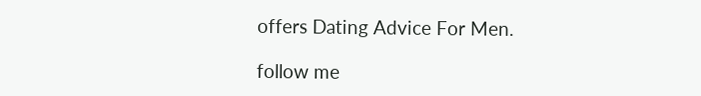offers Dating Advice For Men.

follow me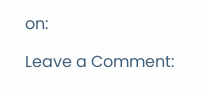on:

Leave a Comment: